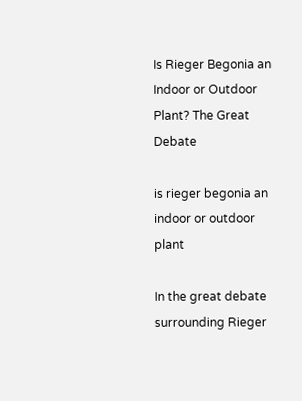Is Rieger Begonia an Indoor or Outdoor Plant? The Great Debate

is rieger begonia an indoor or outdoor plant

In the great debate surrounding Rieger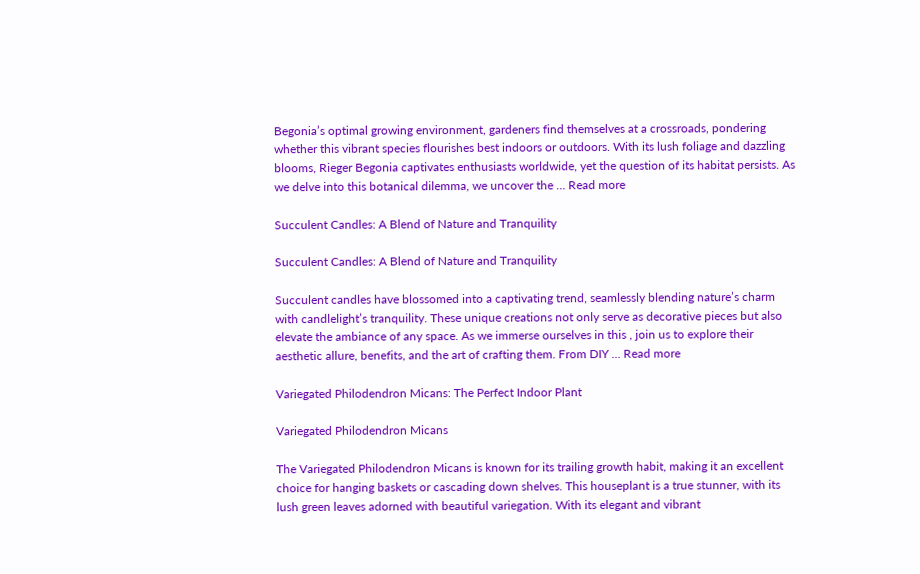Begonia’s optimal growing environment, gardeners find themselves at a crossroads, pondering whether this vibrant species flourishes best indoors or outdoors. With its lush foliage and dazzling blooms, Rieger Begonia captivates enthusiasts worldwide, yet the question of its habitat persists. As we delve into this botanical dilemma, we uncover the … Read more

Succulent Candles: A Blend of Nature and Tranquility

Succulent Candles: A Blend of Nature and Tranquility

Succulent candles have blossomed into a captivating trend, seamlessly blending nature’s charm with candlelight’s tranquility. These unique creations not only serve as decorative pieces but also elevate the ambiance of any space. As we immerse ourselves in this , join us to explore their aesthetic allure, benefits, and the art of crafting them. From DIY … Read more

Variegated Philodendron Micans: The Perfect Indoor Plant

Variegated Philodendron Micans

The Variegated Philodendron Micans is known for its trailing growth habit, making it an excellent choice for hanging baskets or cascading down shelves. This houseplant is a true stunner, with its lush green leaves adorned with beautiful variegation. With its elegant and vibrant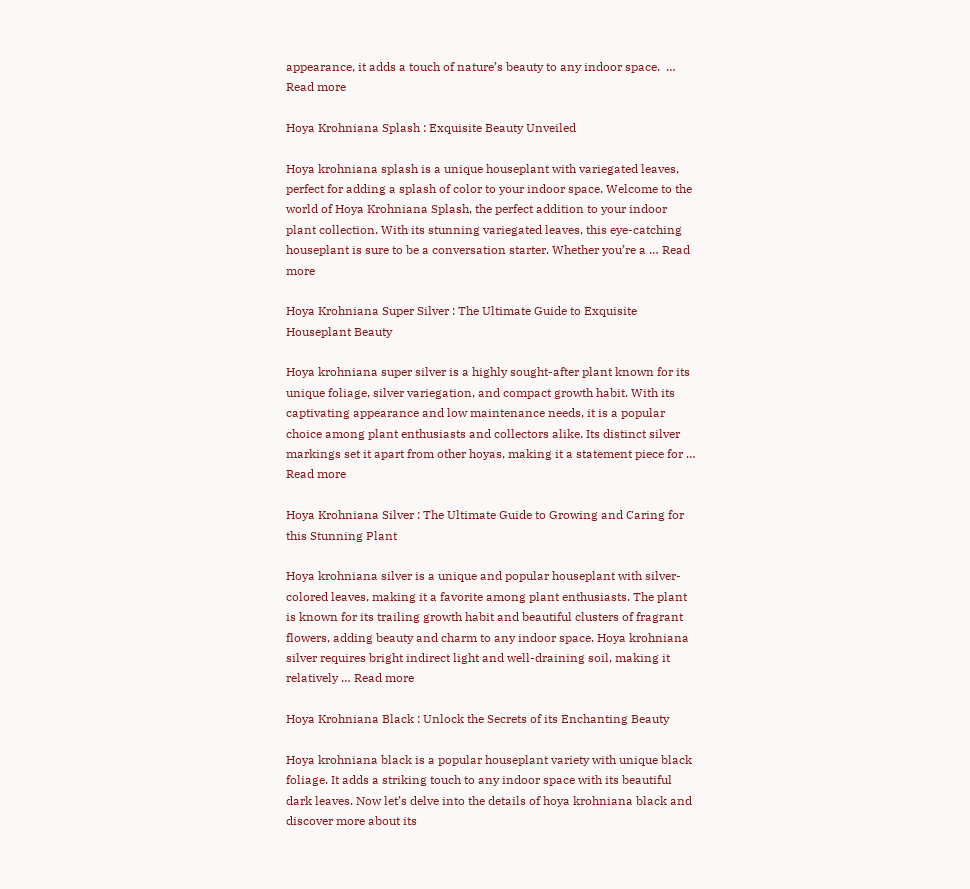appearance, it adds a touch of nature’s beauty to any indoor space.  … Read more

Hoya Krohniana Splash : Exquisite Beauty Unveiled

Hoya krohniana splash is a unique houseplant with variegated leaves, perfect for adding a splash of color to your indoor space. Welcome to the world of Hoya Krohniana Splash, the perfect addition to your indoor plant collection. With its stunning variegated leaves, this eye-catching houseplant is sure to be a conversation starter. Whether you’re a … Read more

Hoya Krohniana Super Silver : The Ultimate Guide to Exquisite Houseplant Beauty

Hoya krohniana super silver is a highly sought-after plant known for its unique foliage, silver variegation, and compact growth habit. With its captivating appearance and low maintenance needs, it is a popular choice among plant enthusiasts and collectors alike. Its distinct silver markings set it apart from other hoyas, making it a statement piece for … Read more

Hoya Krohniana Silver : The Ultimate Guide to Growing and Caring for this Stunning Plant

Hoya krohniana silver is a unique and popular houseplant with silver-colored leaves, making it a favorite among plant enthusiasts. The plant is known for its trailing growth habit and beautiful clusters of fragrant flowers, adding beauty and charm to any indoor space. Hoya krohniana silver requires bright indirect light and well-draining soil, making it relatively … Read more

Hoya Krohniana Black : Unlock the Secrets of its Enchanting Beauty

Hoya krohniana black is a popular houseplant variety with unique black foliage. It adds a striking touch to any indoor space with its beautiful dark leaves. Now let’s delve into the details of hoya krohniana black and discover more about its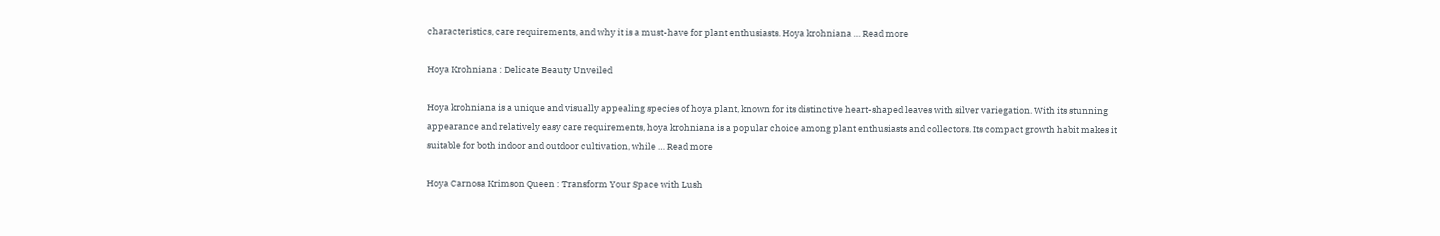characteristics, care requirements, and why it is a must-have for plant enthusiasts. Hoya krohniana … Read more

Hoya Krohniana : Delicate Beauty Unveiled

Hoya krohniana is a unique and visually appealing species of hoya plant, known for its distinctive heart-shaped leaves with silver variegation. With its stunning appearance and relatively easy care requirements, hoya krohniana is a popular choice among plant enthusiasts and collectors. Its compact growth habit makes it suitable for both indoor and outdoor cultivation, while … Read more

Hoya Carnosa Krimson Queen : Transform Your Space with Lush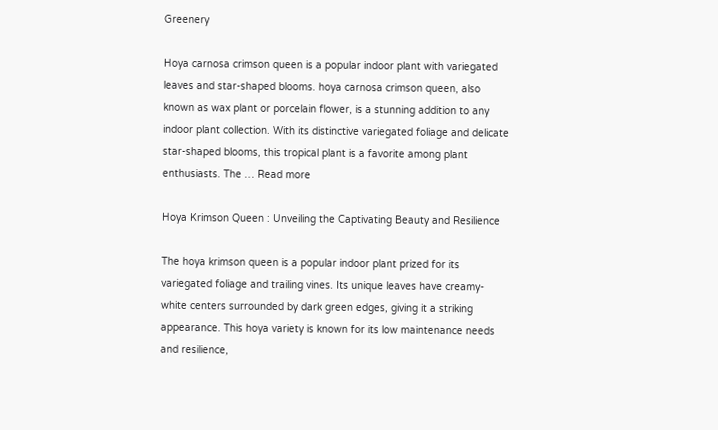Greenery

Hoya carnosa crimson queen is a popular indoor plant with variegated leaves and star-shaped blooms. hoya carnosa crimson queen, also known as wax plant or porcelain flower, is a stunning addition to any indoor plant collection. With its distinctive variegated foliage and delicate star-shaped blooms, this tropical plant is a favorite among plant enthusiasts. The … Read more

Hoya Krimson Queen : Unveiling the Captivating Beauty and Resilience

The hoya krimson queen is a popular indoor plant prized for its variegated foliage and trailing vines. Its unique leaves have creamy-white centers surrounded by dark green edges, giving it a striking appearance. This hoya variety is known for its low maintenance needs and resilience,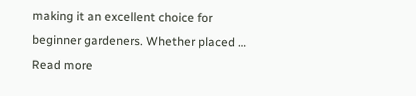making it an excellent choice for beginner gardeners. Whether placed … Read more